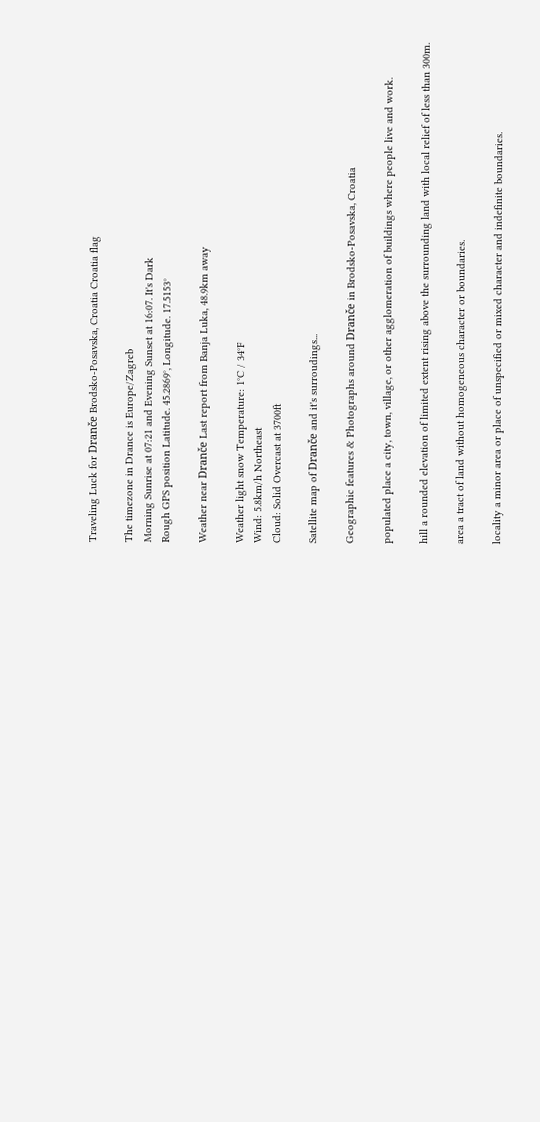Traveling Luck for Dranče Brodsko-Posavska, Croatia Croatia flag

The timezone in Drance is Europe/Zagreb
Morning Sunrise at 07:21 and Evening Sunset at 16:07. It's Dark
Rough GPS position Latitude. 45.2869°, Longitude. 17.5153°

Weather near Dranče Last report from Banja Luka, 48.9km away

Weather light snow Temperature: 1°C / 34°F
Wind: 5.8km/h Northeast
Cloud: Solid Overcast at 3700ft

Satellite map of Dranče and it's surroudings...

Geographic features & Photographs around Dranče in Brodsko-Posavska, Croatia

populated place a city, town, village, or other agglomeration of buildings where people live and work.

hill a rounded elevation of limited extent rising above the surrounding land with local relief of less than 300m.

area a tract of land without homogeneous character or boundaries.

locality a minor area or place of unspecified or mixed character and indefinite boundaries.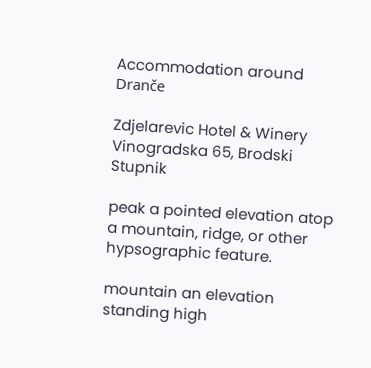Accommodation around Dranče

Zdjelarevic Hotel & Winery Vinogradska 65, Brodski Stupnik

peak a pointed elevation atop a mountain, ridge, or other hypsographic feature.

mountain an elevation standing high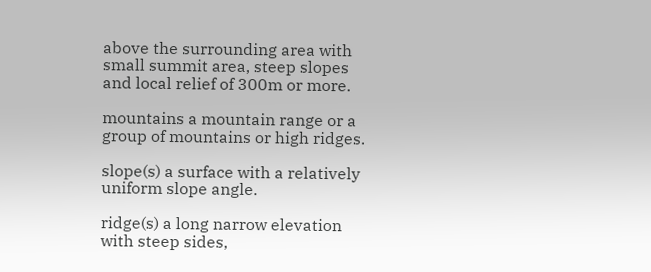above the surrounding area with small summit area, steep slopes and local relief of 300m or more.

mountains a mountain range or a group of mountains or high ridges.

slope(s) a surface with a relatively uniform slope angle.

ridge(s) a long narrow elevation with steep sides,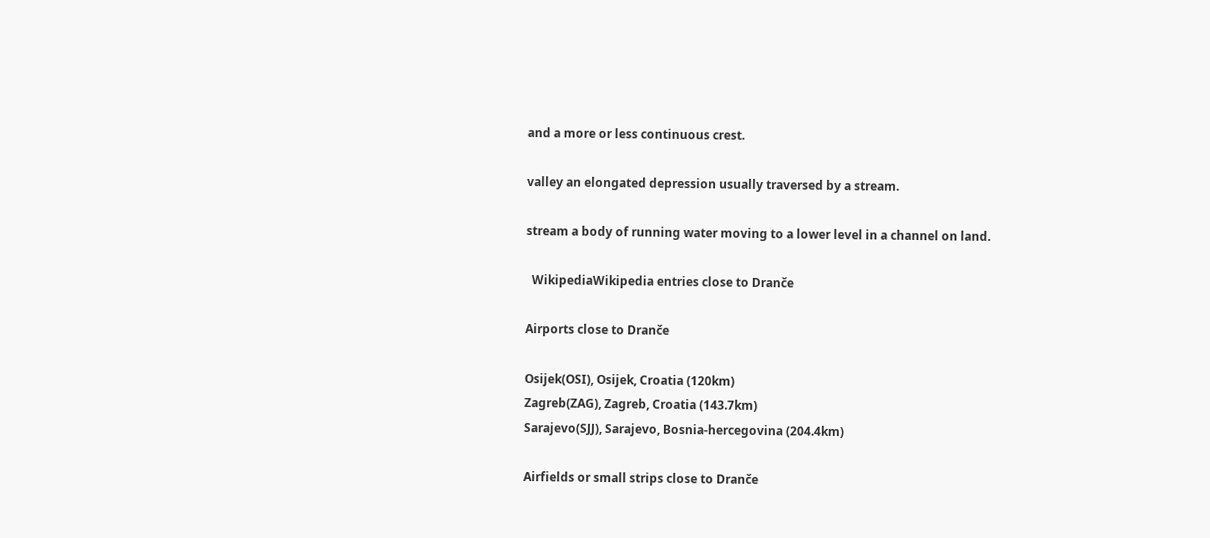and a more or less continuous crest.

valley an elongated depression usually traversed by a stream.

stream a body of running water moving to a lower level in a channel on land.

  WikipediaWikipedia entries close to Dranče

Airports close to Dranče

Osijek(OSI), Osijek, Croatia (120km)
Zagreb(ZAG), Zagreb, Croatia (143.7km)
Sarajevo(SJJ), Sarajevo, Bosnia-hercegovina (204.4km)

Airfields or small strips close to Dranče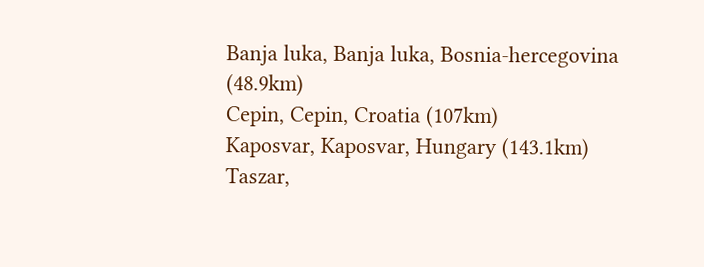Banja luka, Banja luka, Bosnia-hercegovina (48.9km)
Cepin, Cepin, Croatia (107km)
Kaposvar, Kaposvar, Hungary (143.1km)
Taszar,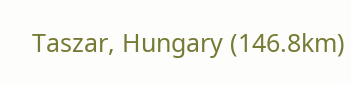Taszar, Hungary (146.8km)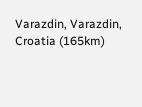Varazdin, Varazdin, Croatia (165km)